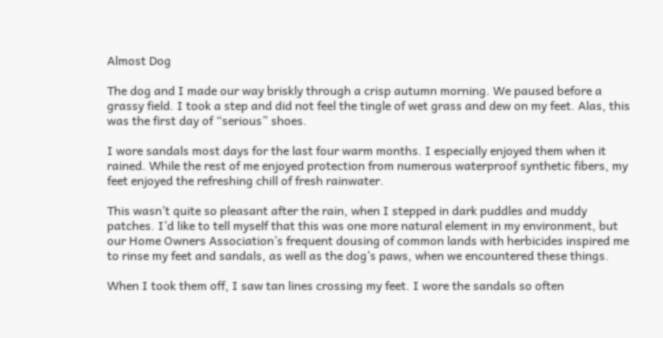Almost Dog

The dog and I made our way briskly through a crisp autumn morning. We paused before a grassy field. I took a step and did not feel the tingle of wet grass and dew on my feet. Alas, this was the first day of “serious” shoes.

I wore sandals most days for the last four warm months. I especially enjoyed them when it rained. While the rest of me enjoyed protection from numerous waterproof synthetic fibers, my feet enjoyed the refreshing chill of fresh rainwater.

This wasn’t quite so pleasant after the rain, when I stepped in dark puddles and muddy patches. I’d like to tell myself that this was one more natural element in my environment, but our Home Owners Association’s frequent dousing of common lands with herbicides inspired me to rinse my feet and sandals, as well as the dog’s paws, when we encountered these things.

When I took them off, I saw tan lines crossing my feet. I wore the sandals so often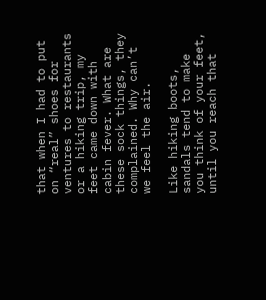that when I had to put on “real” shoes for ventures to restaurants or a hiking trip, my feet came down with cabin fever. What are these sock things, they complained. Why can’t we feel the air.

Like hiking boots, sandals tend to make you think of your feet, until you reach that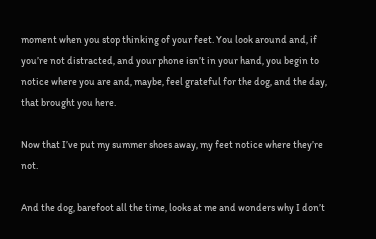moment when you stop thinking of your feet. You look around and, if you’re not distracted, and your phone isn’t in your hand, you begin to notice where you are and, maybe, feel grateful for the dog, and the day, that brought you here.

Now that I’ve put my summer shoes away, my feet notice where they’re not.

And the dog, barefoot all the time, looks at me and wonders why I don’t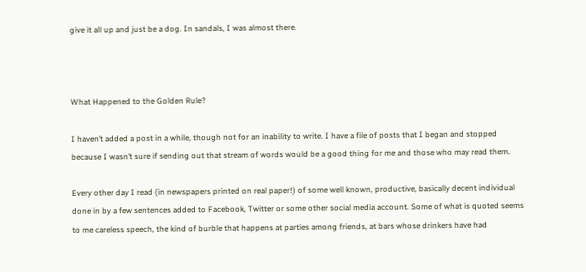give it all up and just be a dog. In sandals, I was almost there.



What Happened to the Golden Rule?

I haven’t added a post in a while, though not for an inability to write. I have a file of posts that I began and stopped because I wasn’t sure if sending out that stream of words would be a good thing for me and those who may read them.

Every other day I read (in newspapers printed on real paper!) of some well known, productive, basically decent individual done in by a few sentences added to Facebook, Twitter or some other social media account. Some of what is quoted seems to me careless speech, the kind of burble that happens at parties among friends, at bars whose drinkers have had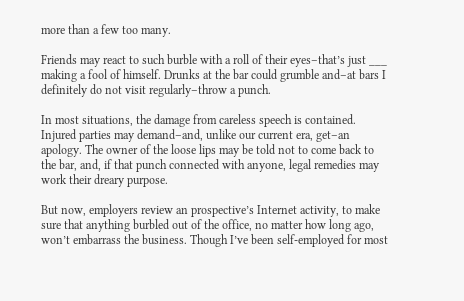more than a few too many.

Friends may react to such burble with a roll of their eyes–that’s just ___ making a fool of himself. Drunks at the bar could grumble and–at bars I definitely do not visit regularly–throw a punch.

In most situations, the damage from careless speech is contained. Injured parties may demand–and, unlike our current era, get–an apology. The owner of the loose lips may be told not to come back to the bar, and, if that punch connected with anyone, legal remedies may work their dreary purpose.

But now, employers review an prospective’s Internet activity, to make sure that anything burbled out of the office, no matter how long ago, won’t embarrass the business. Though I’ve been self-employed for most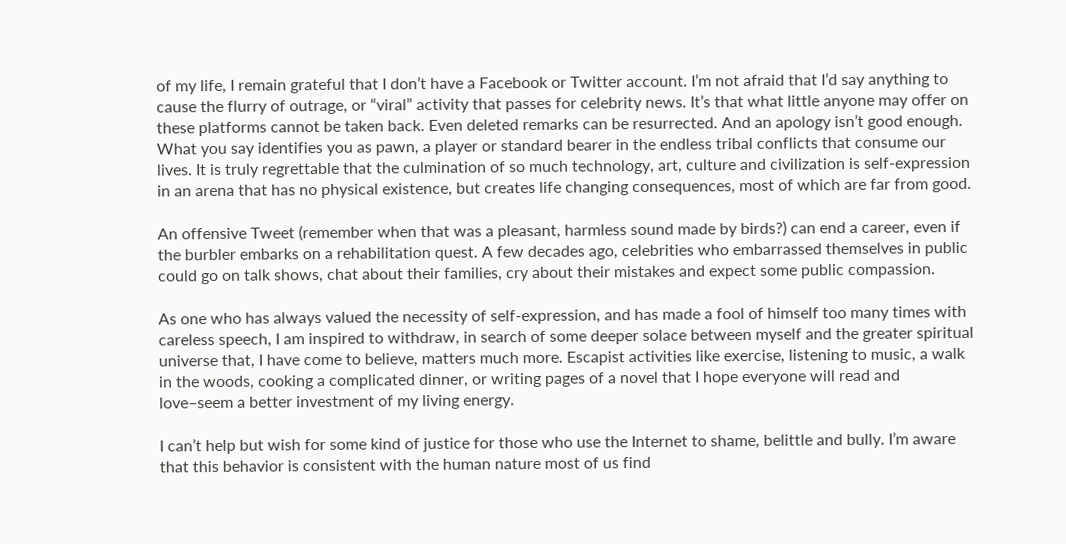of my life, I remain grateful that I don’t have a Facebook or Twitter account. I’m not afraid that I’d say anything to cause the flurry of outrage, or “viral” activity that passes for celebrity news. It’s that what little anyone may offer on these platforms cannot be taken back. Even deleted remarks can be resurrected. And an apology isn’t good enough. What you say identifies you as pawn, a player or standard bearer in the endless tribal conflicts that consume our lives. It is truly regrettable that the culmination of so much technology, art, culture and civilization is self-expression in an arena that has no physical existence, but creates life changing consequences, most of which are far from good.

An offensive Tweet (remember when that was a pleasant, harmless sound made by birds?) can end a career, even if the burbler embarks on a rehabilitation quest. A few decades ago, celebrities who embarrassed themselves in public could go on talk shows, chat about their families, cry about their mistakes and expect some public compassion.

As one who has always valued the necessity of self-expression, and has made a fool of himself too many times with careless speech, I am inspired to withdraw, in search of some deeper solace between myself and the greater spiritual universe that, I have come to believe, matters much more. Escapist activities like exercise, listening to music, a walk in the woods, cooking a complicated dinner, or writing pages of a novel that I hope everyone will read and love–seem a better investment of my living energy.

I can’t help but wish for some kind of justice for those who use the Internet to shame, belittle and bully. I’m aware that this behavior is consistent with the human nature most of us find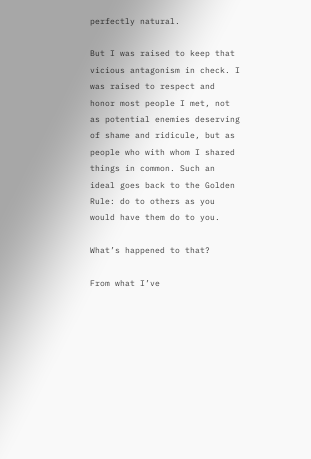perfectly natural.

But I was raised to keep that vicious antagonism in check. I was raised to respect and honor most people I met, not as potential enemies deserving of shame and ridicule, but as people who with whom I shared things in common. Such an ideal goes back to the Golden Rule: do to others as you would have them do to you.

What’s happened to that?

From what I’ve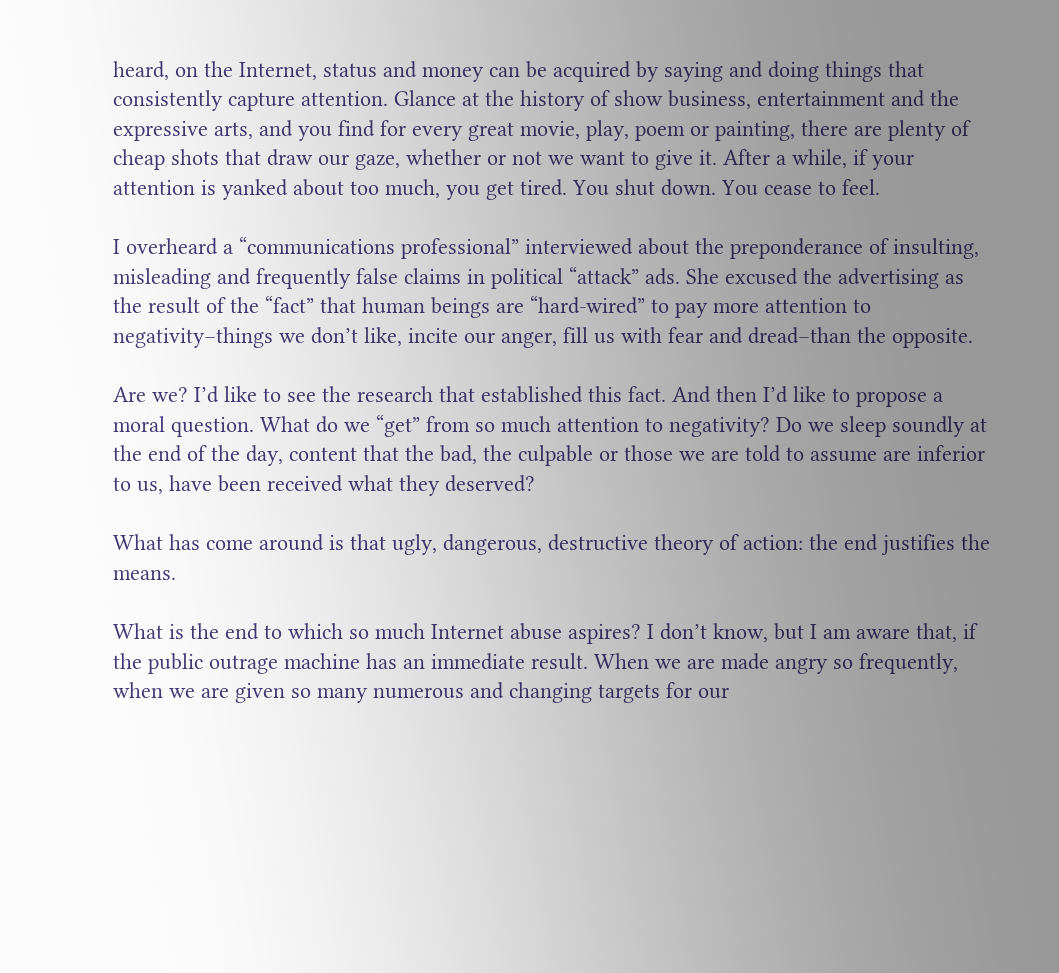heard, on the Internet, status and money can be acquired by saying and doing things that consistently capture attention. Glance at the history of show business, entertainment and the expressive arts, and you find for every great movie, play, poem or painting, there are plenty of cheap shots that draw our gaze, whether or not we want to give it. After a while, if your attention is yanked about too much, you get tired. You shut down. You cease to feel.

I overheard a “communications professional” interviewed about the preponderance of insulting, misleading and frequently false claims in political “attack” ads. She excused the advertising as the result of the “fact” that human beings are “hard-wired” to pay more attention to negativity–things we don’t like, incite our anger, fill us with fear and dread–than the opposite.

Are we? I’d like to see the research that established this fact. And then I’d like to propose a moral question. What do we “get” from so much attention to negativity? Do we sleep soundly at the end of the day, content that the bad, the culpable or those we are told to assume are inferior to us, have been received what they deserved?

What has come around is that ugly, dangerous, destructive theory of action: the end justifies the means.

What is the end to which so much Internet abuse aspires? I don’t know, but I am aware that, if the public outrage machine has an immediate result. When we are made angry so frequently, when we are given so many numerous and changing targets for our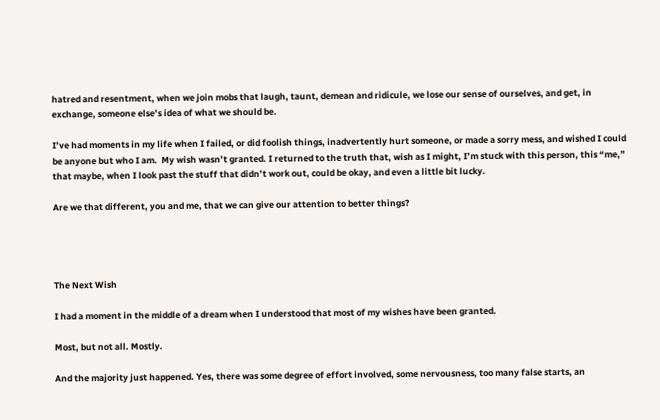hatred and resentment, when we join mobs that laugh, taunt, demean and ridicule, we lose our sense of ourselves, and get, in exchange, someone else’s idea of what we should be.

I’ve had moments in my life when I failed, or did foolish things, inadvertently hurt someone, or made a sorry mess, and wished I could be anyone but who I am.  My wish wasn’t granted. I returned to the truth that, wish as I might, I’m stuck with this person, this “me,” that maybe, when I look past the stuff that didn’t work out, could be okay, and even a little bit lucky.

Are we that different, you and me, that we can give our attention to better things?




The Next Wish

I had a moment in the middle of a dream when I understood that most of my wishes have been granted.

Most, but not all. Mostly.

And the majority just happened. Yes, there was some degree of effort involved, some nervousness, too many false starts, an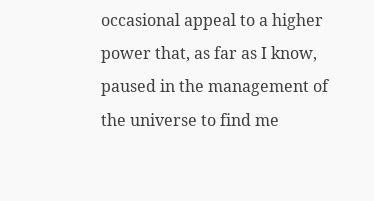occasional appeal to a higher power that, as far as I know, paused in the management of the universe to find me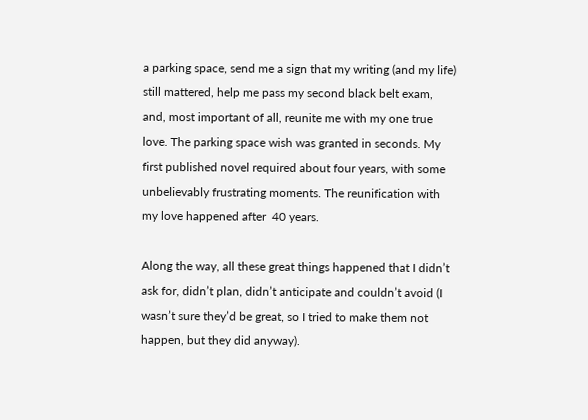a parking space, send me a sign that my writing (and my life) still mattered, help me pass my second black belt exam, and, most important of all, reunite me with my one true love. The parking space wish was granted in seconds. My first published novel required about four years, with some unbelievably frustrating moments. The reunification with my love happened after  40 years.

Along the way, all these great things happened that I didn’t ask for, didn’t plan, didn’t anticipate and couldn’t avoid (I wasn’t sure they’d be great, so I tried to make them not happen, but they did anyway).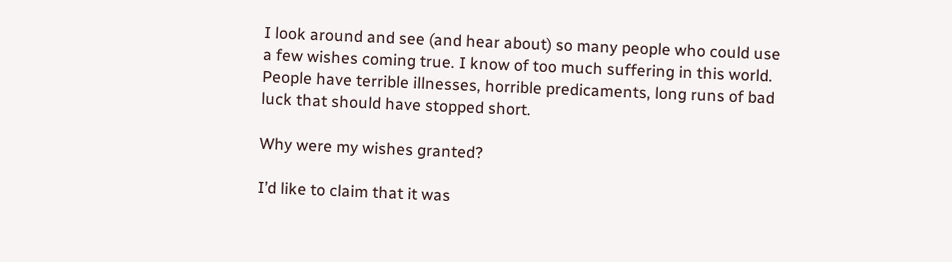I look around and see (and hear about) so many people who could use a few wishes coming true. I know of too much suffering in this world. People have terrible illnesses, horrible predicaments, long runs of bad luck that should have stopped short.

Why were my wishes granted?

I’d like to claim that it was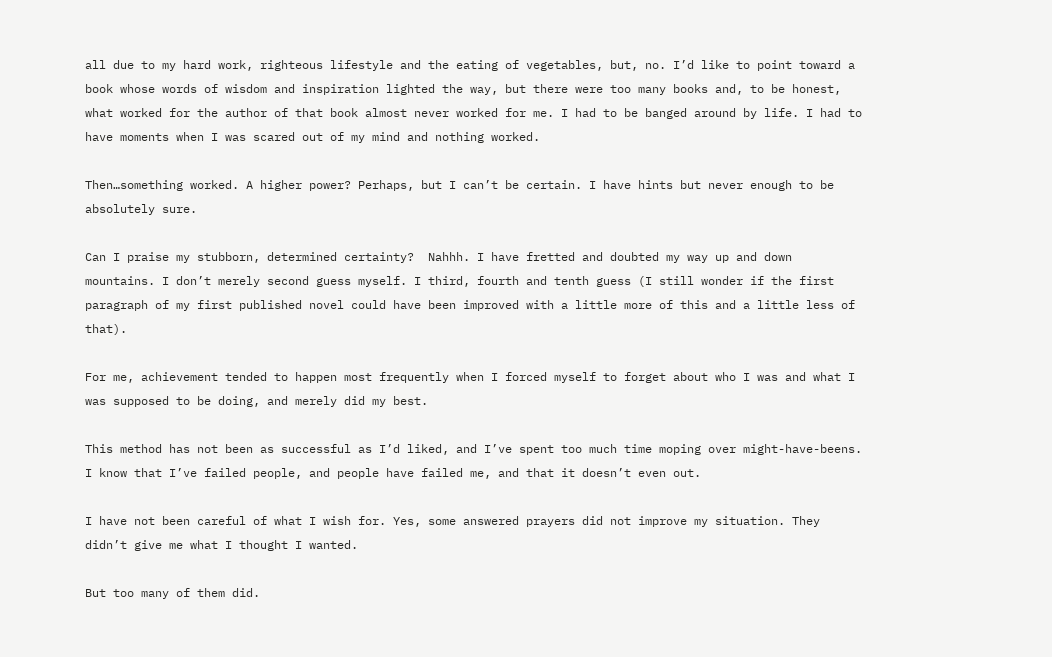all due to my hard work, righteous lifestyle and the eating of vegetables, but, no. I’d like to point toward a book whose words of wisdom and inspiration lighted the way, but there were too many books and, to be honest, what worked for the author of that book almost never worked for me. I had to be banged around by life. I had to have moments when I was scared out of my mind and nothing worked.

Then…something worked. A higher power? Perhaps, but I can’t be certain. I have hints but never enough to be absolutely sure.

Can I praise my stubborn, determined certainty?  Nahhh. I have fretted and doubted my way up and down mountains. I don’t merely second guess myself. I third, fourth and tenth guess (I still wonder if the first paragraph of my first published novel could have been improved with a little more of this and a little less of that).

For me, achievement tended to happen most frequently when I forced myself to forget about who I was and what I was supposed to be doing, and merely did my best.

This method has not been as successful as I’d liked, and I’ve spent too much time moping over might-have-beens. I know that I’ve failed people, and people have failed me, and that it doesn’t even out.

I have not been careful of what I wish for. Yes, some answered prayers did not improve my situation. They didn’t give me what I thought I wanted.

But too many of them did.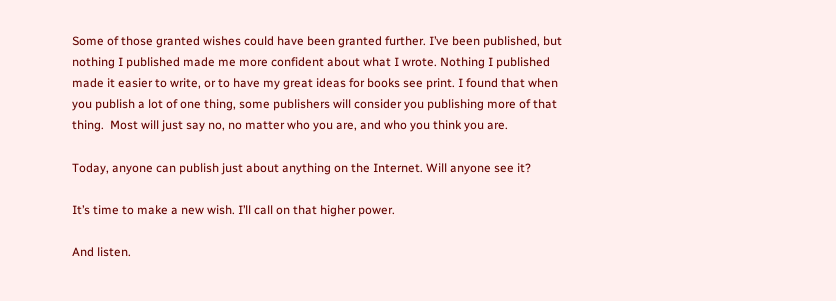Some of those granted wishes could have been granted further. I’ve been published, but nothing I published made me more confident about what I wrote. Nothing I published made it easier to write, or to have my great ideas for books see print. I found that when you publish a lot of one thing, some publishers will consider you publishing more of that thing.  Most will just say no, no matter who you are, and who you think you are.

Today, anyone can publish just about anything on the Internet. Will anyone see it?

It’s time to make a new wish. I’ll call on that higher power.

And listen.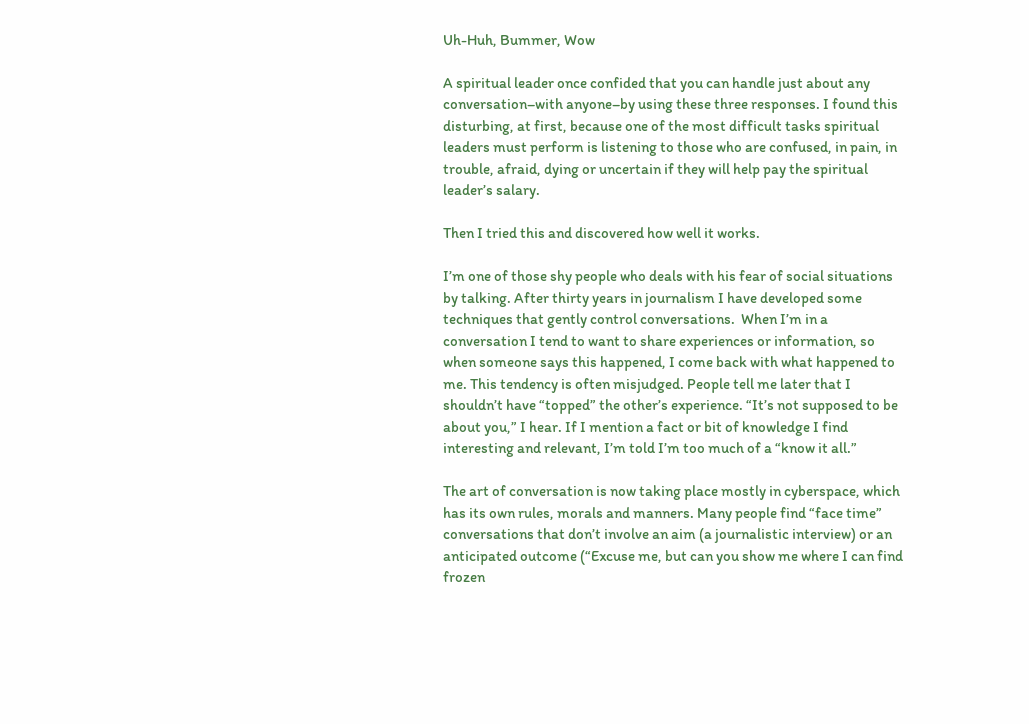Uh-Huh, Bummer, Wow

A spiritual leader once confided that you can handle just about any conversation–with anyone–by using these three responses. I found this disturbing, at first, because one of the most difficult tasks spiritual leaders must perform is listening to those who are confused, in pain, in trouble, afraid, dying or uncertain if they will help pay the spiritual leader’s salary.

Then I tried this and discovered how well it works.

I’m one of those shy people who deals with his fear of social situations by talking. After thirty years in journalism I have developed some techniques that gently control conversations.  When I’m in a conversation I tend to want to share experiences or information, so when someone says this happened, I come back with what happened to me. This tendency is often misjudged. People tell me later that I shouldn’t have “topped” the other’s experience. “It’s not supposed to be about you,” I hear. If I mention a fact or bit of knowledge I find interesting and relevant, I’m told I’m too much of a “know it all.”

The art of conversation is now taking place mostly in cyberspace, which has its own rules, morals and manners. Many people find “face time” conversations that don’t involve an aim (a journalistic interview) or an anticipated outcome (“Excuse me, but can you show me where I can find frozen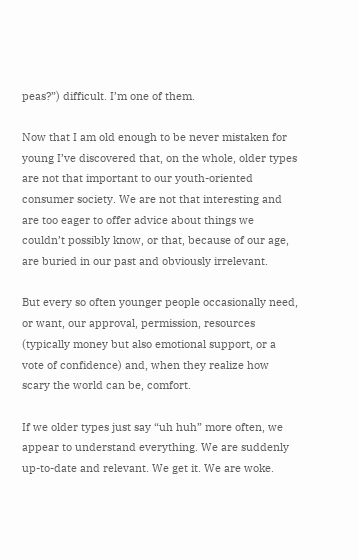peas?”) difficult. I’m one of them.

Now that I am old enough to be never mistaken for young I’ve discovered that, on the whole, older types are not that important to our youth-oriented consumer society. We are not that interesting and are too eager to offer advice about things we couldn’t possibly know, or that, because of our age, are buried in our past and obviously irrelevant.

But every so often younger people occasionally need, or want, our approval, permission, resources (typically money but also emotional support, or a vote of confidence) and, when they realize how scary the world can be, comfort.

If we older types just say “uh huh” more often, we appear to understand everything. We are suddenly up-to-date and relevant. We get it. We are woke.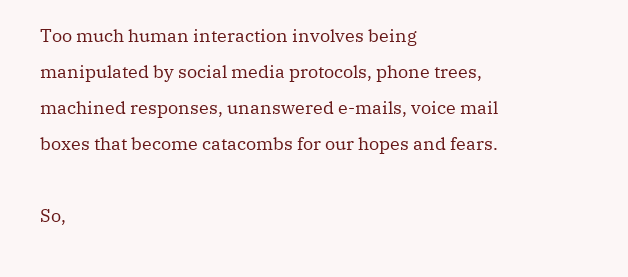Too much human interaction involves being manipulated by social media protocols, phone trees, machined responses, unanswered e-mails, voice mail boxes that become catacombs for our hopes and fears.

So,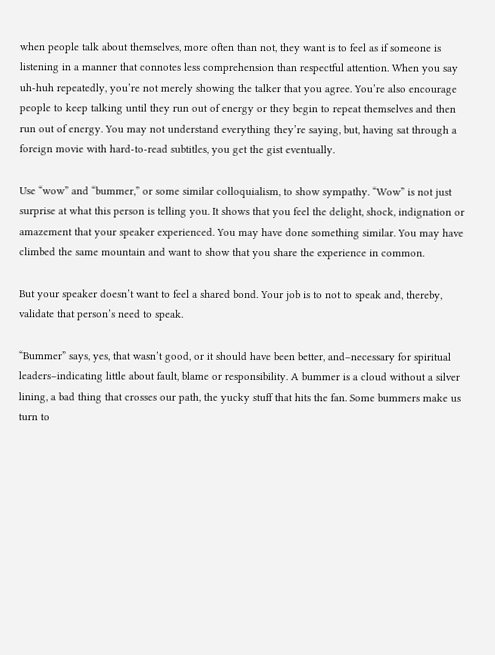when people talk about themselves, more often than not, they want is to feel as if someone is listening in a manner that connotes less comprehension than respectful attention. When you say uh-huh repeatedly, you’re not merely showing the talker that you agree. You’re also encourage people to keep talking until they run out of energy or they begin to repeat themselves and then run out of energy. You may not understand everything they’re saying, but, having sat through a foreign movie with hard-to-read subtitles, you get the gist eventually.

Use “wow” and “bummer,” or some similar colloquialism, to show sympathy. “Wow” is not just surprise at what this person is telling you. It shows that you feel the delight, shock, indignation or amazement that your speaker experienced. You may have done something similar. You may have climbed the same mountain and want to show that you share the experience in common.

But your speaker doesn’t want to feel a shared bond. Your job is to not to speak and, thereby, validate that person’s need to speak.

“Bummer” says, yes, that wasn’t good, or it should have been better, and–necessary for spiritual leaders–indicating little about fault, blame or responsibility. A bummer is a cloud without a silver lining, a bad thing that crosses our path, the yucky stuff that hits the fan. Some bummers make us turn to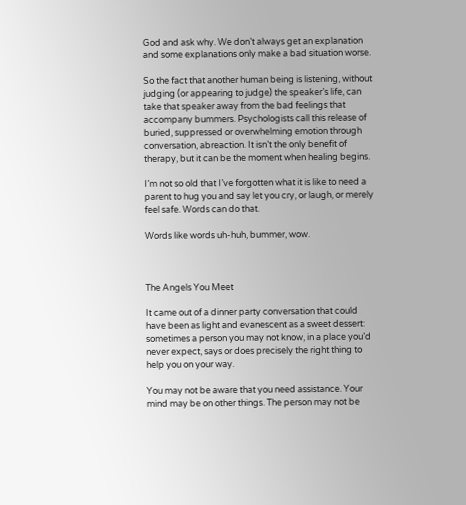God and ask why. We don’t always get an explanation and some explanations only make a bad situation worse.

So the fact that another human being is listening, without judging (or appearing to judge) the speaker’s life, can take that speaker away from the bad feelings that accompany bummers. Psychologists call this release of buried, suppressed or overwhelming emotion through conversation, abreaction. It isn’t the only benefit of therapy, but it can be the moment when healing begins.

I’m not so old that I’ve forgotten what it is like to need a parent to hug you and say let you cry, or laugh, or merely feel safe. Words can do that.

Words like words uh-huh, bummer, wow.



The Angels You Meet

It came out of a dinner party conversation that could have been as light and evanescent as a sweet dessert: sometimes a person you may not know, in a place you’d never expect, says or does precisely the right thing to help you on your way.

You may not be aware that you need assistance. Your mind may be on other things. The person may not be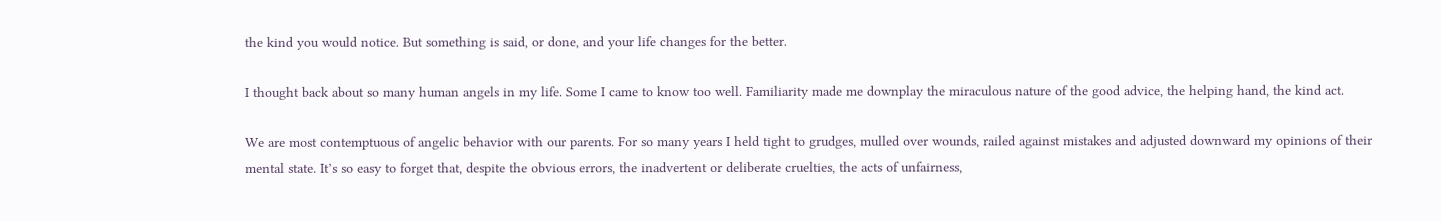the kind you would notice. But something is said, or done, and your life changes for the better.

I thought back about so many human angels in my life. Some I came to know too well. Familiarity made me downplay the miraculous nature of the good advice, the helping hand, the kind act.

We are most contemptuous of angelic behavior with our parents. For so many years I held tight to grudges, mulled over wounds, railed against mistakes and adjusted downward my opinions of their mental state. It’s so easy to forget that, despite the obvious errors, the inadvertent or deliberate cruelties, the acts of unfairness,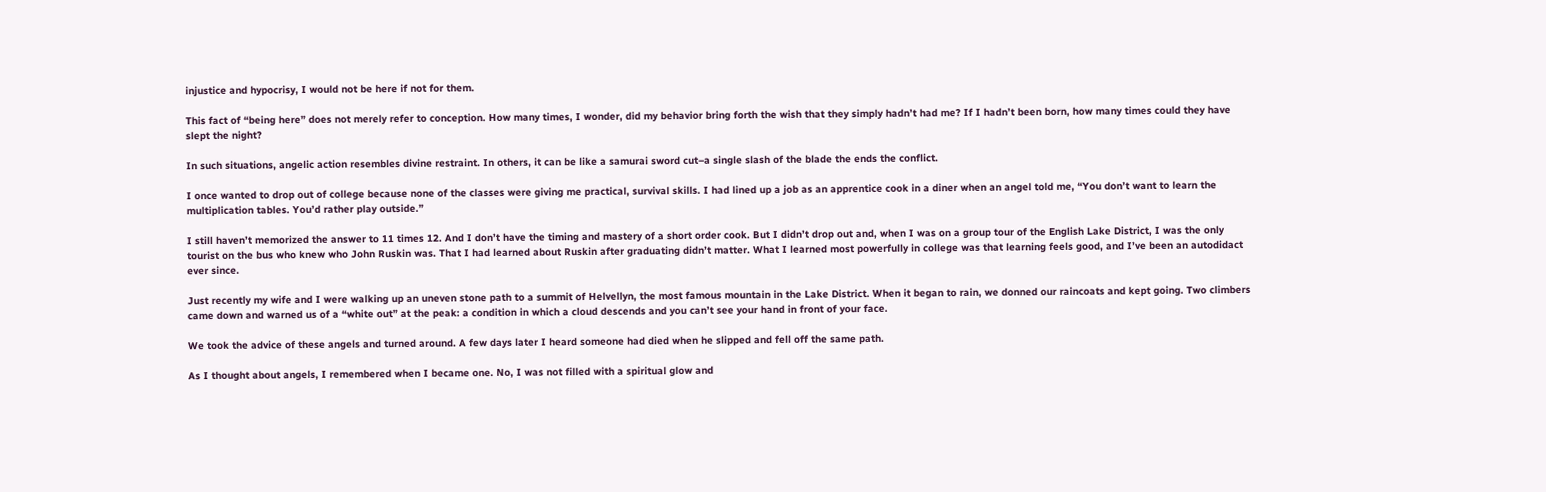injustice and hypocrisy, I would not be here if not for them.

This fact of “being here” does not merely refer to conception. How many times, I wonder, did my behavior bring forth the wish that they simply hadn’t had me? If I hadn’t been born, how many times could they have slept the night?

In such situations, angelic action resembles divine restraint. In others, it can be like a samurai sword cut–a single slash of the blade the ends the conflict.

I once wanted to drop out of college because none of the classes were giving me practical, survival skills. I had lined up a job as an apprentice cook in a diner when an angel told me, “You don’t want to learn the multiplication tables. You’d rather play outside.”

I still haven’t memorized the answer to 11 times 12. And I don’t have the timing and mastery of a short order cook. But I didn’t drop out and, when I was on a group tour of the English Lake District, I was the only tourist on the bus who knew who John Ruskin was. That I had learned about Ruskin after graduating didn’t matter. What I learned most powerfully in college was that learning feels good, and I’ve been an autodidact ever since.

Just recently my wife and I were walking up an uneven stone path to a summit of Helvellyn, the most famous mountain in the Lake District. When it began to rain, we donned our raincoats and kept going. Two climbers came down and warned us of a “white out” at the peak: a condition in which a cloud descends and you can’t see your hand in front of your face.

We took the advice of these angels and turned around. A few days later I heard someone had died when he slipped and fell off the same path.

As I thought about angels, I remembered when I became one. No, I was not filled with a spiritual glow and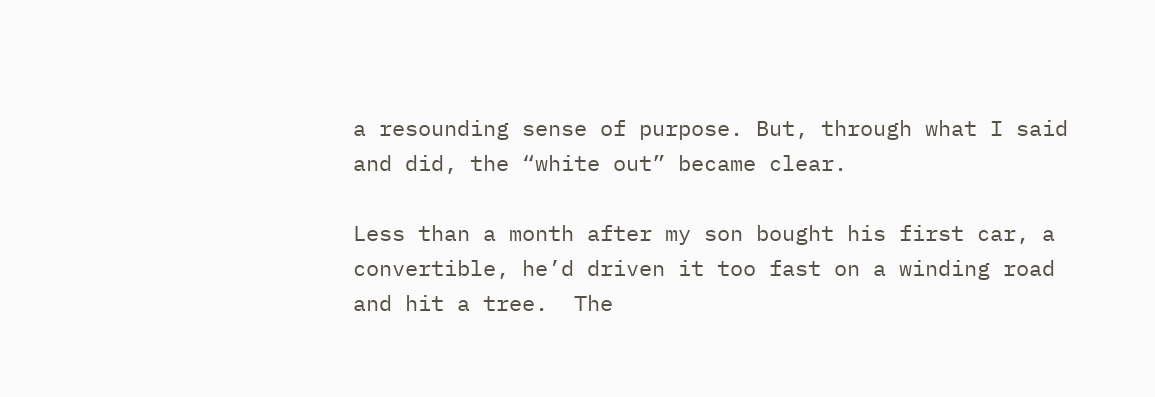a resounding sense of purpose. But, through what I said and did, the “white out” became clear.

Less than a month after my son bought his first car, a convertible, he’d driven it too fast on a winding road and hit a tree.  The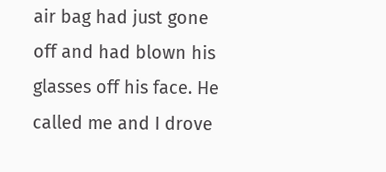air bag had just gone off and had blown his glasses off his face. He called me and I drove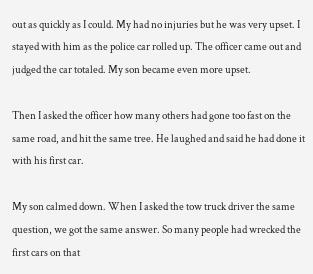out as quickly as I could. My had no injuries but he was very upset. I stayed with him as the police car rolled up. The officer came out and judged the car totaled. My son became even more upset.

Then I asked the officer how many others had gone too fast on the same road, and hit the same tree. He laughed and said he had done it with his first car.

My son calmed down. When I asked the tow truck driver the same question, we got the same answer. So many people had wrecked the first cars on that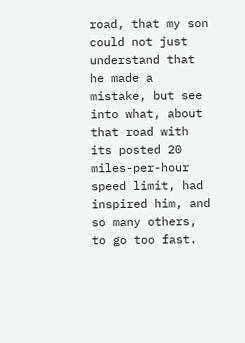road, that my son could not just understand that he made a mistake, but see into what, about that road with its posted 20 miles-per-hour speed limit, had inspired him, and so many others, to go too fast.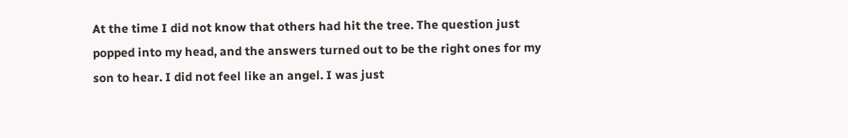At the time I did not know that others had hit the tree. The question just popped into my head, and the answers turned out to be the right ones for my son to hear. I did not feel like an angel. I was just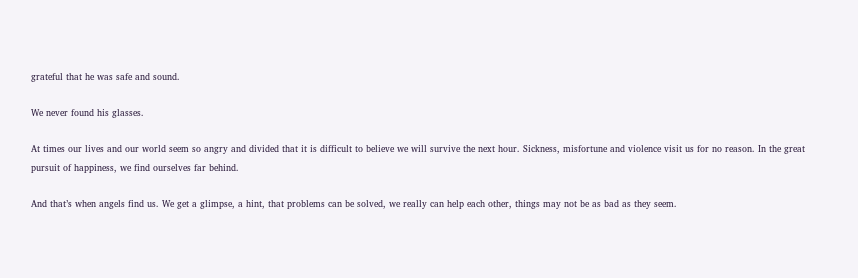grateful that he was safe and sound.

We never found his glasses.

At times our lives and our world seem so angry and divided that it is difficult to believe we will survive the next hour. Sickness, misfortune and violence visit us for no reason. In the great pursuit of happiness, we find ourselves far behind.

And that’s when angels find us. We get a glimpse, a hint, that problems can be solved, we really can help each other, things may not be as bad as they seem.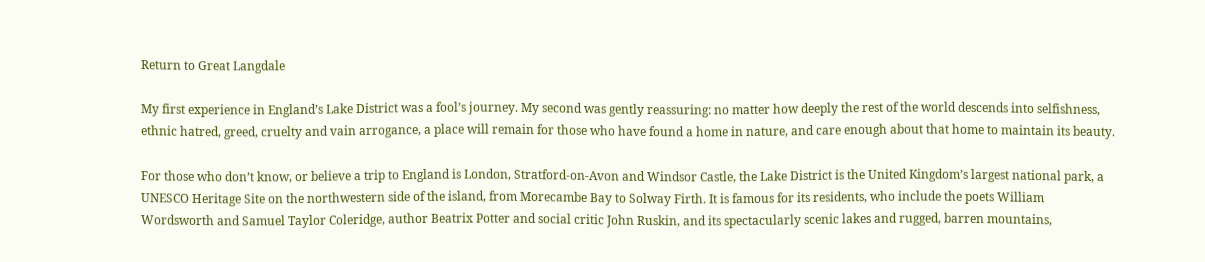Return to Great Langdale

My first experience in England’s Lake District was a fool’s journey. My second was gently reassuring: no matter how deeply the rest of the world descends into selfishness, ethnic hatred, greed, cruelty and vain arrogance, a place will remain for those who have found a home in nature, and care enough about that home to maintain its beauty.

For those who don’t know, or believe a trip to England is London, Stratford-on-Avon and Windsor Castle, the Lake District is the United Kingdom’s largest national park, a UNESCO Heritage Site on the northwestern side of the island, from Morecambe Bay to Solway Firth. It is famous for its residents, who include the poets William Wordsworth and Samuel Taylor Coleridge, author Beatrix Potter and social critic John Ruskin, and its spectacularly scenic lakes and rugged, barren mountains,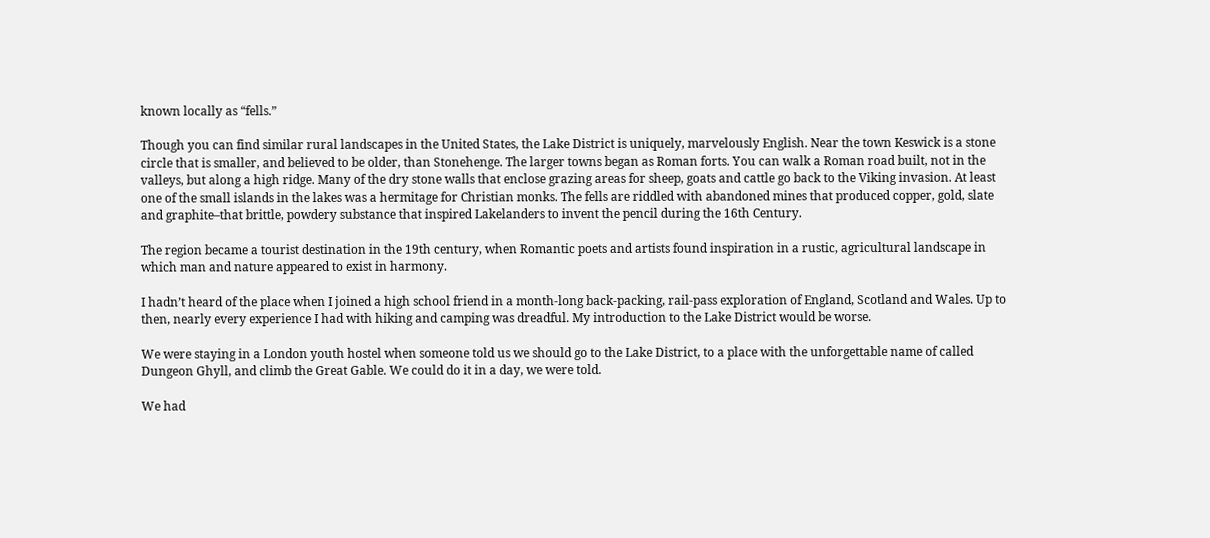known locally as “fells.”

Though you can find similar rural landscapes in the United States, the Lake District is uniquely, marvelously English. Near the town Keswick is a stone circle that is smaller, and believed to be older, than Stonehenge. The larger towns began as Roman forts. You can walk a Roman road built, not in the valleys, but along a high ridge. Many of the dry stone walls that enclose grazing areas for sheep, goats and cattle go back to the Viking invasion. At least one of the small islands in the lakes was a hermitage for Christian monks. The fells are riddled with abandoned mines that produced copper, gold, slate and graphite–that brittle, powdery substance that inspired Lakelanders to invent the pencil during the 16th Century.

The region became a tourist destination in the 19th century, when Romantic poets and artists found inspiration in a rustic, agricultural landscape in which man and nature appeared to exist in harmony.

I hadn’t heard of the place when I joined a high school friend in a month-long back-packing, rail-pass exploration of England, Scotland and Wales. Up to then, nearly every experience I had with hiking and camping was dreadful. My introduction to the Lake District would be worse.

We were staying in a London youth hostel when someone told us we should go to the Lake District, to a place with the unforgettable name of called Dungeon Ghyll, and climb the Great Gable. We could do it in a day, we were told.

We had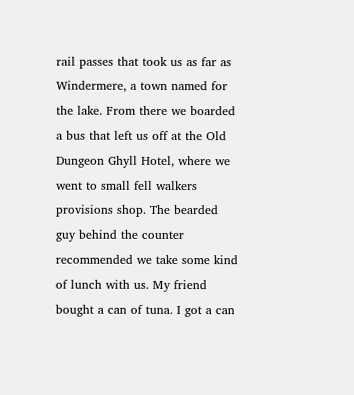rail passes that took us as far as Windermere, a town named for the lake. From there we boarded a bus that left us off at the Old Dungeon Ghyll Hotel, where we went to small fell walkers provisions shop. The bearded guy behind the counter recommended we take some kind of lunch with us. My friend bought a can of tuna. I got a can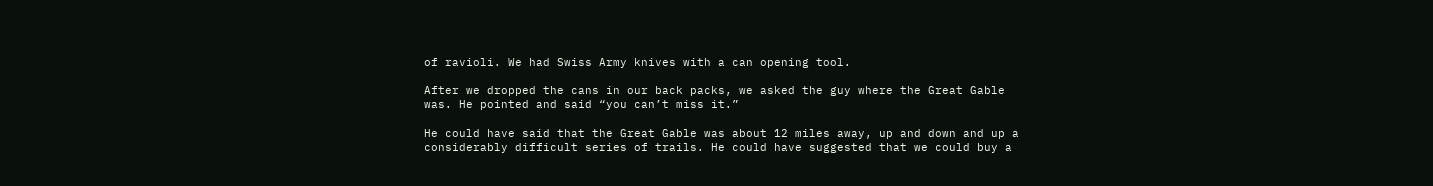of ravioli. We had Swiss Army knives with a can opening tool.

After we dropped the cans in our back packs, we asked the guy where the Great Gable was. He pointed and said “you can’t miss it.”

He could have said that the Great Gable was about 12 miles away, up and down and up a considerably difficult series of trails. He could have suggested that we could buy a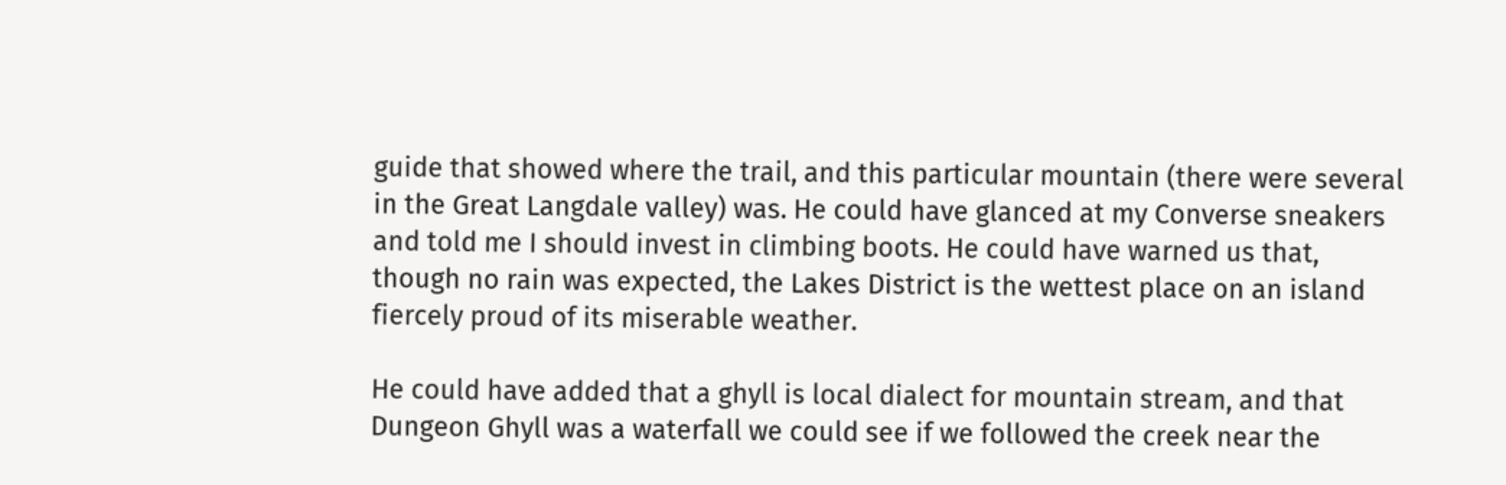guide that showed where the trail, and this particular mountain (there were several in the Great Langdale valley) was. He could have glanced at my Converse sneakers and told me I should invest in climbing boots. He could have warned us that, though no rain was expected, the Lakes District is the wettest place on an island fiercely proud of its miserable weather.

He could have added that a ghyll is local dialect for mountain stream, and that Dungeon Ghyll was a waterfall we could see if we followed the creek near the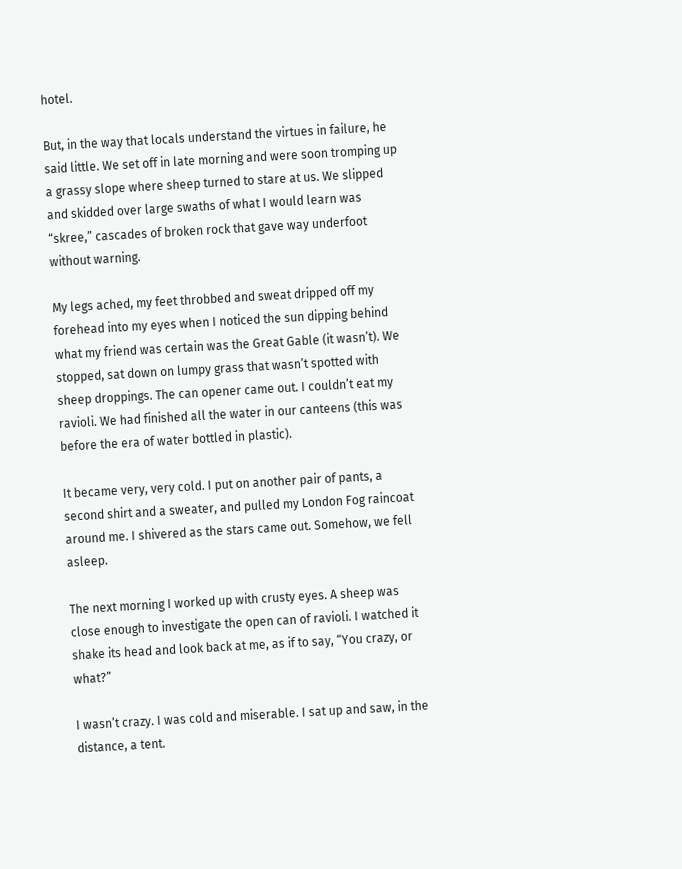hotel.

But, in the way that locals understand the virtues in failure, he said little. We set off in late morning and were soon tromping up a grassy slope where sheep turned to stare at us. We slipped and skidded over large swaths of what I would learn was “skree,” cascades of broken rock that gave way underfoot without warning.

My legs ached, my feet throbbed and sweat dripped off my forehead into my eyes when I noticed the sun dipping behind what my friend was certain was the Great Gable (it wasn’t). We stopped, sat down on lumpy grass that wasn’t spotted with sheep droppings. The can opener came out. I couldn’t eat my ravioli. We had finished all the water in our canteens (this was before the era of water bottled in plastic).

It became very, very cold. I put on another pair of pants, a second shirt and a sweater, and pulled my London Fog raincoat around me. I shivered as the stars came out. Somehow, we fell asleep.

The next morning I worked up with crusty eyes. A sheep was close enough to investigate the open can of ravioli. I watched it shake its head and look back at me, as if to say, “You crazy, or what?”

I wasn’t crazy. I was cold and miserable. I sat up and saw, in the distance, a tent.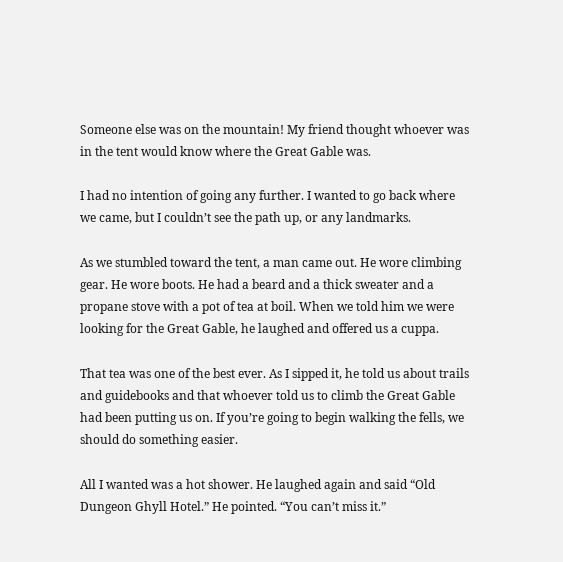Someone else was on the mountain! My friend thought whoever was in the tent would know where the Great Gable was.

I had no intention of going any further. I wanted to go back where we came, but I couldn’t see the path up, or any landmarks.

As we stumbled toward the tent, a man came out. He wore climbing gear. He wore boots. He had a beard and a thick sweater and a propane stove with a pot of tea at boil. When we told him we were looking for the Great Gable, he laughed and offered us a cuppa.

That tea was one of the best ever. As I sipped it, he told us about trails and guidebooks and that whoever told us to climb the Great Gable had been putting us on. If you’re going to begin walking the fells, we should do something easier.

All I wanted was a hot shower. He laughed again and said “Old Dungeon Ghyll Hotel.” He pointed. “You can’t miss it.”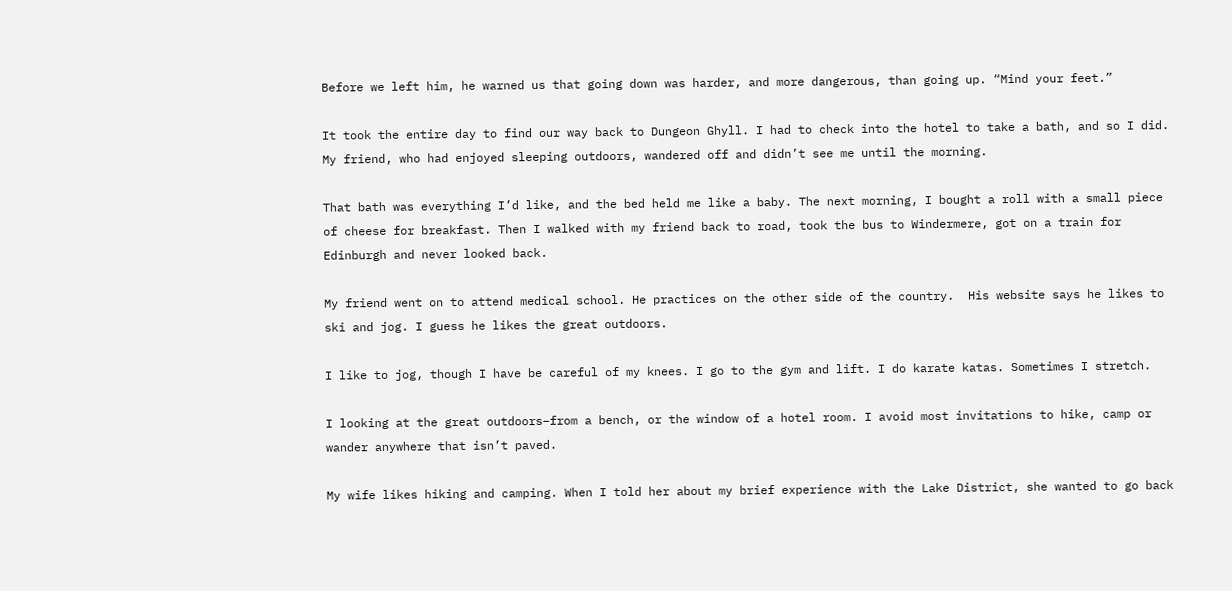Before we left him, he warned us that going down was harder, and more dangerous, than going up. “Mind your feet.”

It took the entire day to find our way back to Dungeon Ghyll. I had to check into the hotel to take a bath, and so I did. My friend, who had enjoyed sleeping outdoors, wandered off and didn’t see me until the morning.

That bath was everything I’d like, and the bed held me like a baby. The next morning, I bought a roll with a small piece of cheese for breakfast. Then I walked with my friend back to road, took the bus to Windermere, got on a train for Edinburgh and never looked back.

My friend went on to attend medical school. He practices on the other side of the country.  His website says he likes to ski and jog. I guess he likes the great outdoors.

I like to jog, though I have be careful of my knees. I go to the gym and lift. I do karate katas. Sometimes I stretch.

I looking at the great outdoors–from a bench, or the window of a hotel room. I avoid most invitations to hike, camp or wander anywhere that isn’t paved.

My wife likes hiking and camping. When I told her about my brief experience with the Lake District, she wanted to go back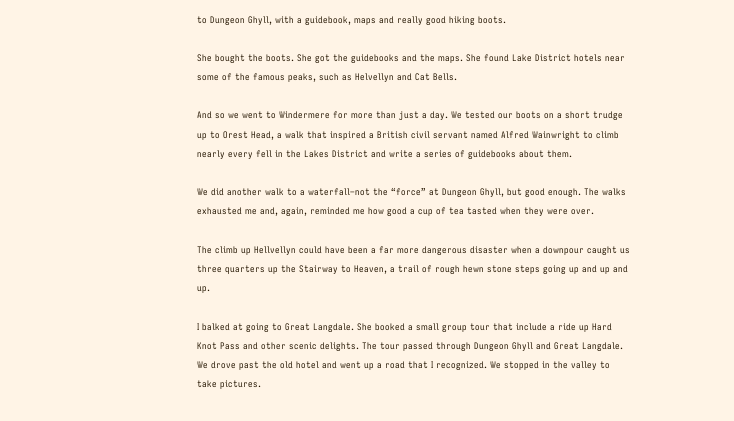to Dungeon Ghyll, with a guidebook, maps and really good hiking boots.

She bought the boots. She got the guidebooks and the maps. She found Lake District hotels near some of the famous peaks, such as Helvellyn and Cat Bells.

And so we went to Windermere for more than just a day. We tested our boots on a short trudge up to Orest Head, a walk that inspired a British civil servant named Alfred Wainwright to climb nearly every fell in the Lakes District and write a series of guidebooks about them.

We did another walk to a waterfall–not the “force” at Dungeon Ghyll, but good enough. The walks exhausted me and, again, reminded me how good a cup of tea tasted when they were over.

The climb up Hellvellyn could have been a far more dangerous disaster when a downpour caught us three quarters up the Stairway to Heaven, a trail of rough hewn stone steps going up and up and up.

I balked at going to Great Langdale. She booked a small group tour that include a ride up Hard Knot Pass and other scenic delights. The tour passed through Dungeon Ghyll and Great Langdale. We drove past the old hotel and went up a road that I recognized. We stopped in the valley to take pictures.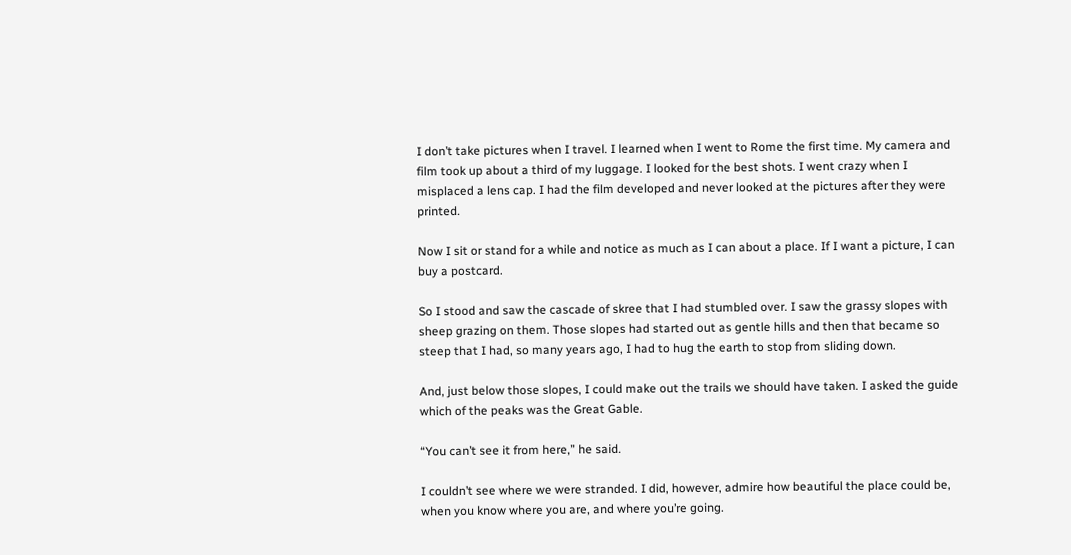I don’t take pictures when I travel. I learned when I went to Rome the first time. My camera and film took up about a third of my luggage. I looked for the best shots. I went crazy when I misplaced a lens cap. I had the film developed and never looked at the pictures after they were printed.

Now I sit or stand for a while and notice as much as I can about a place. If I want a picture, I can buy a postcard.

So I stood and saw the cascade of skree that I had stumbled over. I saw the grassy slopes with sheep grazing on them. Those slopes had started out as gentle hills and then that became so steep that I had, so many years ago, I had to hug the earth to stop from sliding down.

And, just below those slopes, I could make out the trails we should have taken. I asked the guide which of the peaks was the Great Gable.

“You can’t see it from here,” he said.

I couldn’t see where we were stranded. I did, however, admire how beautiful the place could be, when you know where you are, and where you’re going.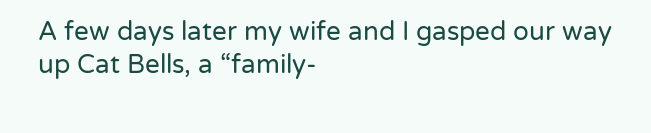A few days later my wife and I gasped our way up Cat Bells, a “family-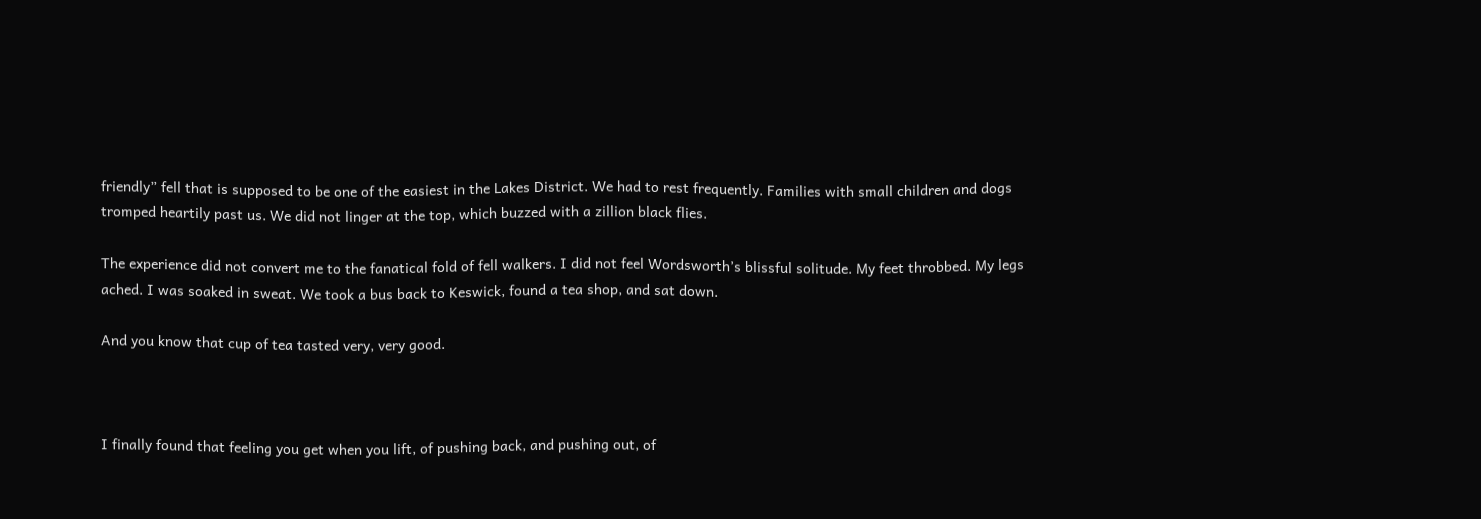friendly” fell that is supposed to be one of the easiest in the Lakes District. We had to rest frequently. Families with small children and dogs tromped heartily past us. We did not linger at the top, which buzzed with a zillion black flies.

The experience did not convert me to the fanatical fold of fell walkers. I did not feel Wordsworth’s blissful solitude. My feet throbbed. My legs ached. I was soaked in sweat. We took a bus back to Keswick, found a tea shop, and sat down.

And you know that cup of tea tasted very, very good.



I finally found that feeling you get when you lift, of pushing back, and pushing out, of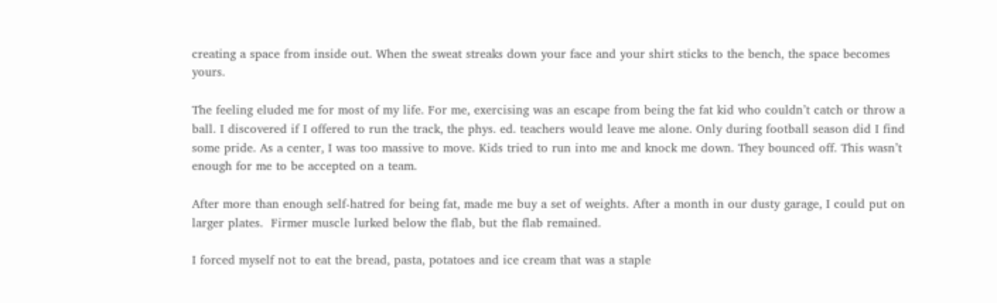creating a space from inside out. When the sweat streaks down your face and your shirt sticks to the bench, the space becomes yours.

The feeling eluded me for most of my life. For me, exercising was an escape from being the fat kid who couldn’t catch or throw a ball. I discovered if I offered to run the track, the phys. ed. teachers would leave me alone. Only during football season did I find some pride. As a center, I was too massive to move. Kids tried to run into me and knock me down. They bounced off. This wasn’t enough for me to be accepted on a team.

After more than enough self-hatred for being fat, made me buy a set of weights. After a month in our dusty garage, I could put on larger plates.  Firmer muscle lurked below the flab, but the flab remained.

I forced myself not to eat the bread, pasta, potatoes and ice cream that was a staple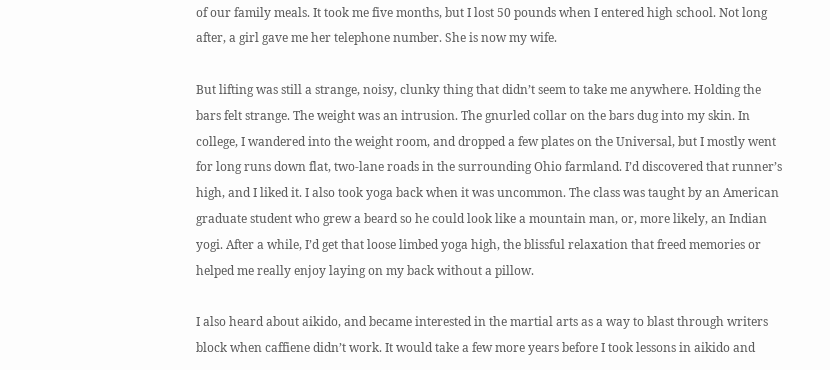of our family meals. It took me five months, but I lost 50 pounds when I entered high school. Not long after, a girl gave me her telephone number. She is now my wife.

But lifting was still a strange, noisy, clunky thing that didn’t seem to take me anywhere. Holding the bars felt strange. The weight was an intrusion. The gnurled collar on the bars dug into my skin. In college, I wandered into the weight room, and dropped a few plates on the Universal, but I mostly went for long runs down flat, two-lane roads in the surrounding Ohio farmland. I’d discovered that runner’s high, and I liked it. I also took yoga back when it was uncommon. The class was taught by an American graduate student who grew a beard so he could look like a mountain man, or, more likely, an Indian yogi. After a while, I’d get that loose limbed yoga high, the blissful relaxation that freed memories or helped me really enjoy laying on my back without a pillow.

I also heard about aikido, and became interested in the martial arts as a way to blast through writers block when caffiene didn’t work. It would take a few more years before I took lessons in aikido and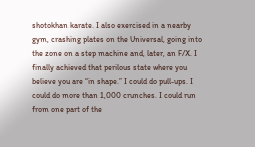shotokhan karate. I also exercised in a nearby gym, crashing plates on the Universal, going into the zone on a step machine and, later, an F/X. I finally achieved that perilous state where you believe you are “in shape.” I could do pull-ups. I could do more than 1,000 crunches. I could run from one part of the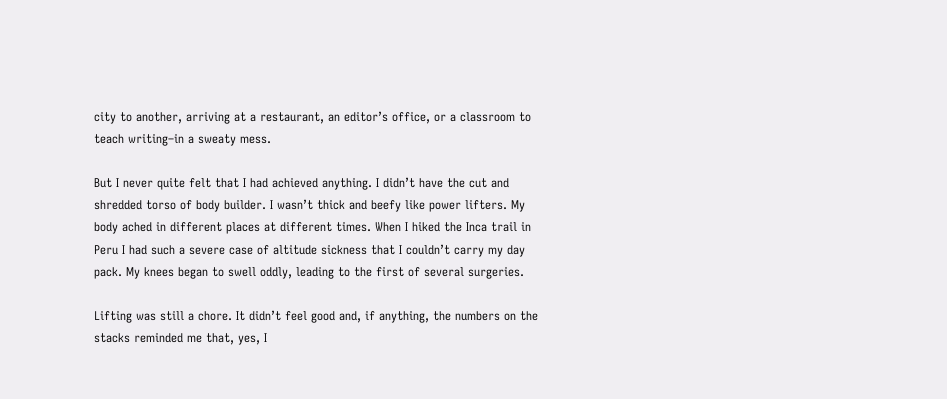city to another, arriving at a restaurant, an editor’s office, or a classroom to teach writing–in a sweaty mess.

But I never quite felt that I had achieved anything. I didn’t have the cut and shredded torso of body builder. I wasn’t thick and beefy like power lifters. My body ached in different places at different times. When I hiked the Inca trail in Peru I had such a severe case of altitude sickness that I couldn’t carry my day pack. My knees began to swell oddly, leading to the first of several surgeries.

Lifting was still a chore. It didn’t feel good and, if anything, the numbers on the stacks reminded me that, yes, I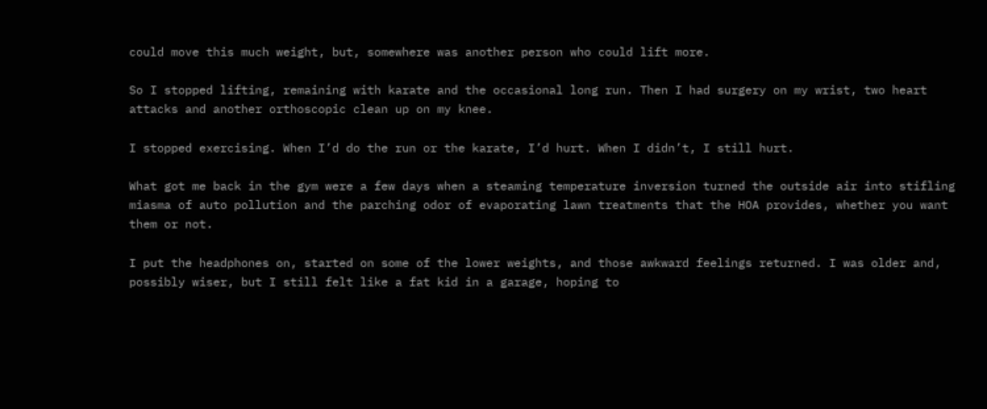could move this much weight, but, somewhere was another person who could lift more.

So I stopped lifting, remaining with karate and the occasional long run. Then I had surgery on my wrist, two heart attacks and another orthoscopic clean up on my knee.

I stopped exercising. When I’d do the run or the karate, I’d hurt. When I didn’t, I still hurt.

What got me back in the gym were a few days when a steaming temperature inversion turned the outside air into stifling miasma of auto pollution and the parching odor of evaporating lawn treatments that the HOA provides, whether you want them or not.

I put the headphones on, started on some of the lower weights, and those awkward feelings returned. I was older and, possibly wiser, but I still felt like a fat kid in a garage, hoping to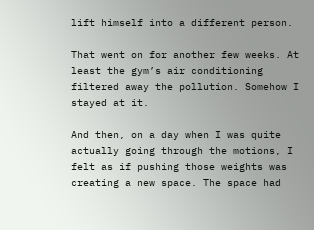lift himself into a different person.

That went on for another few weeks. At least the gym’s air conditioning filtered away the pollution. Somehow I stayed at it.

And then, on a day when I was quite actually going through the motions, I felt as if pushing those weights was creating a new space. The space had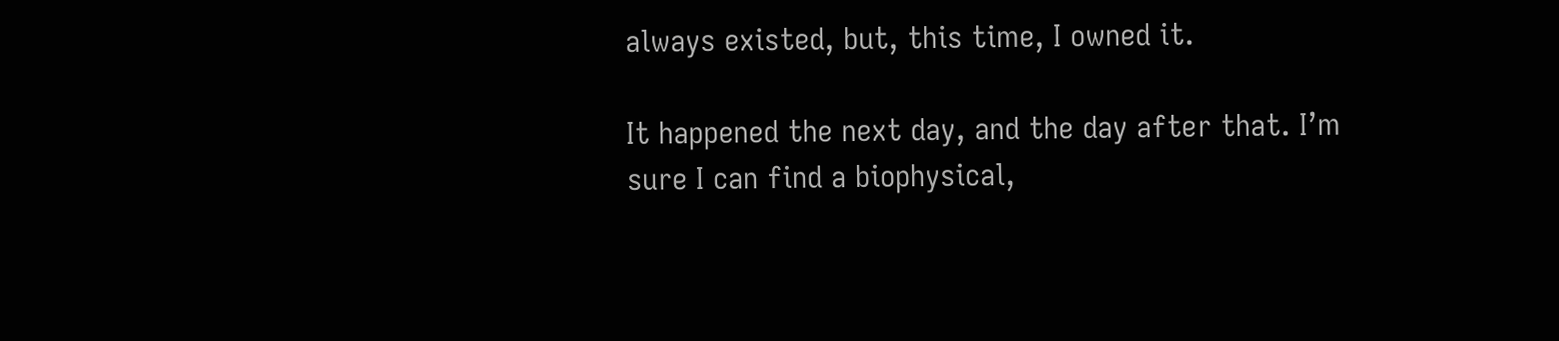always existed, but, this time, I owned it.

It happened the next day, and the day after that. I’m sure I can find a biophysical,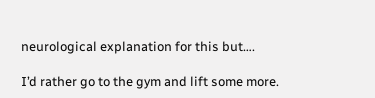neurological explanation for this but….

I’d rather go to the gym and lift some more.